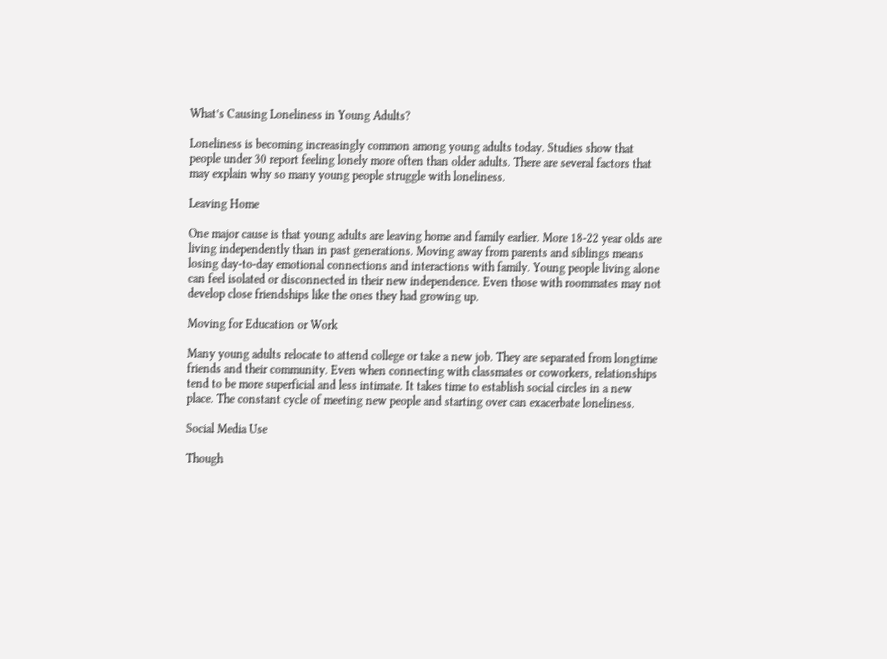What’s Causing Loneliness in Young Adults?

Loneliness is becoming increasingly common among young adults today. Studies show that people under 30 report feeling lonely more often than older adults. There are several factors that may explain why so many young people struggle with loneliness.

Leaving Home

One major cause is that young adults are leaving home and family earlier. More 18-22 year olds are living independently than in past generations. Moving away from parents and siblings means losing day-to-day emotional connections and interactions with family. Young people living alone can feel isolated or disconnected in their new independence. Even those with roommates may not develop close friendships like the ones they had growing up.

Moving for Education or Work

Many young adults relocate to attend college or take a new job. They are separated from longtime friends and their community. Even when connecting with classmates or coworkers, relationships tend to be more superficial and less intimate. It takes time to establish social circles in a new place. The constant cycle of meeting new people and starting over can exacerbate loneliness.

Social Media Use

Though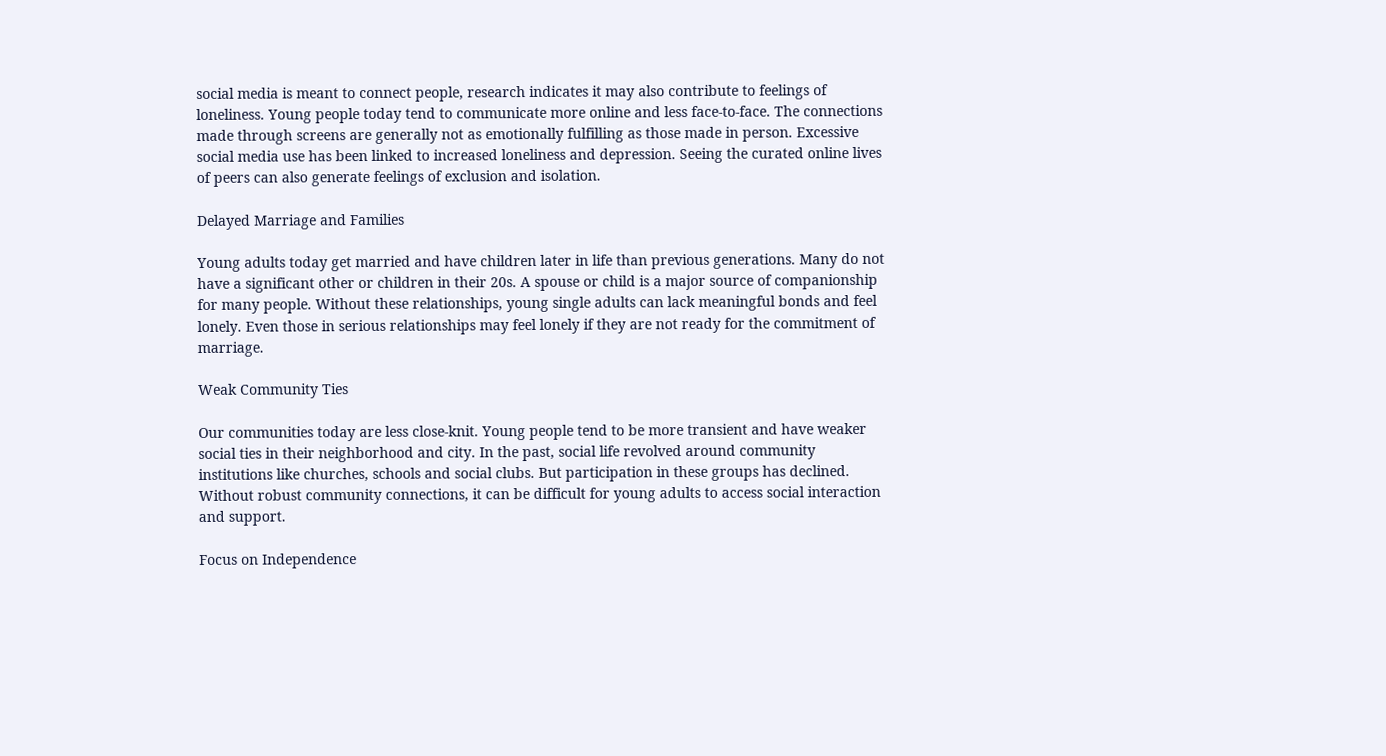social media is meant to connect people, research indicates it may also contribute to feelings of loneliness. Young people today tend to communicate more online and less face-to-face. The connections made through screens are generally not as emotionally fulfilling as those made in person. Excessive social media use has been linked to increased loneliness and depression. Seeing the curated online lives of peers can also generate feelings of exclusion and isolation.

Delayed Marriage and Families

Young adults today get married and have children later in life than previous generations. Many do not have a significant other or children in their 20s. A spouse or child is a major source of companionship for many people. Without these relationships, young single adults can lack meaningful bonds and feel lonely. Even those in serious relationships may feel lonely if they are not ready for the commitment of marriage.

Weak Community Ties

Our communities today are less close-knit. Young people tend to be more transient and have weaker social ties in their neighborhood and city. In the past, social life revolved around community institutions like churches, schools and social clubs. But participation in these groups has declined. Without robust community connections, it can be difficult for young adults to access social interaction and support.

Focus on Independence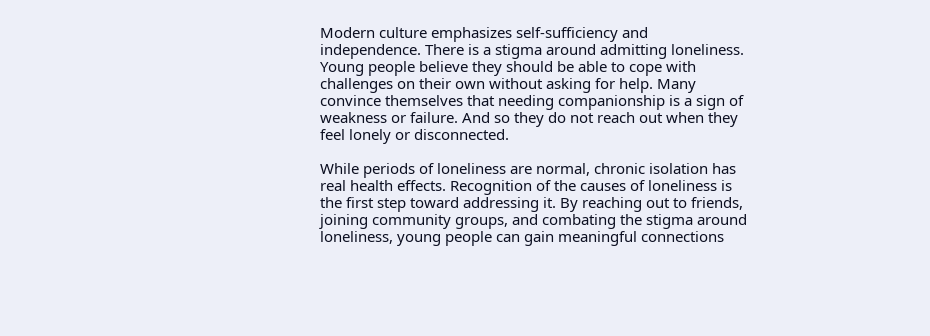Modern culture emphasizes self-sufficiency and independence. There is a stigma around admitting loneliness. Young people believe they should be able to cope with challenges on their own without asking for help. Many convince themselves that needing companionship is a sign of weakness or failure. And so they do not reach out when they feel lonely or disconnected.

While periods of loneliness are normal, chronic isolation has real health effects. Recognition of the causes of loneliness is the first step toward addressing it. By reaching out to friends, joining community groups, and combating the stigma around loneliness, young people can gain meaningful connections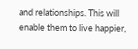and relationships. This will enable them to live happier,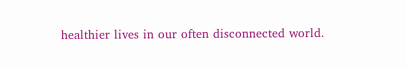healthier lives in our often disconnected world.